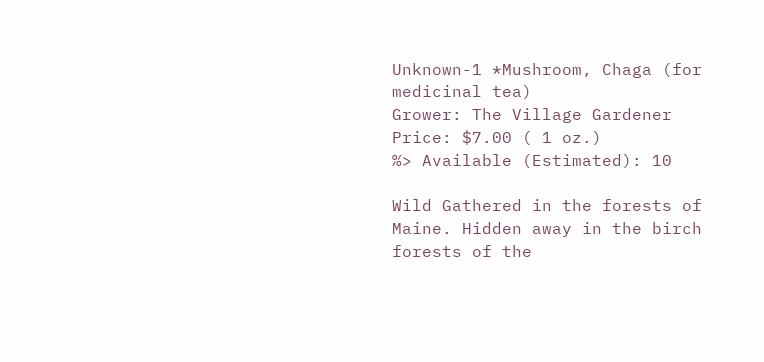Unknown-1 *Mushroom, Chaga (for medicinal tea)
Grower: The Village Gardener
Price: $7.00 ( 1 oz.)
%> Available (Estimated): 10

Wild Gathered in the forests of Maine. Hidden away in the birch forests of the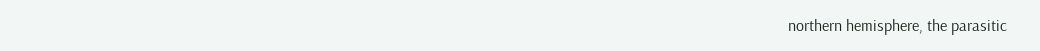northern hemisphere, the parasitic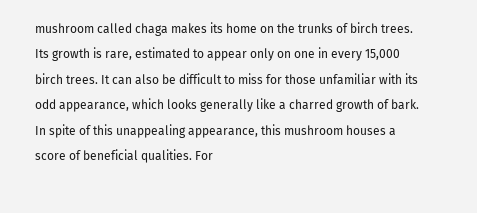mushroom called chaga makes its home on the trunks of birch trees. Its growth is rare, estimated to appear only on one in every 15,000 birch trees. It can also be difficult to miss for those unfamiliar with its odd appearance, which looks generally like a charred growth of bark. In spite of this unappealing appearance, this mushroom houses a score of beneficial qualities. For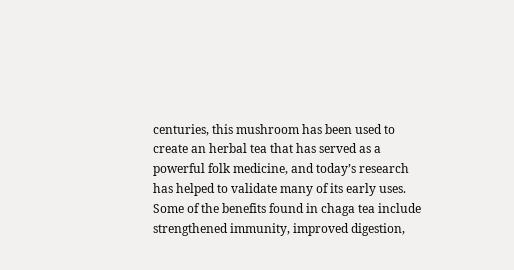centuries, this mushroom has been used to create an herbal tea that has served as a powerful folk medicine, and today’s research has helped to validate many of its early uses. Some of the benefits found in chaga tea include strengthened immunity, improved digestion,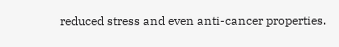reduced stress and even anti-cancer properties.